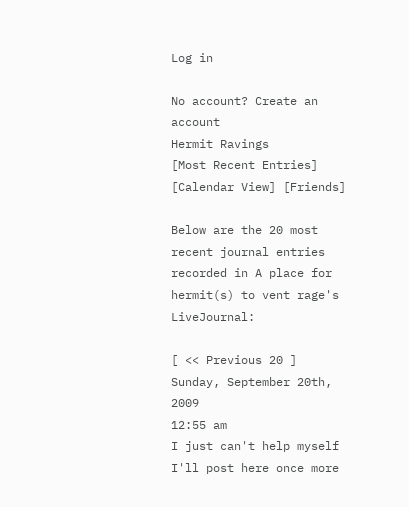Log in

No account? Create an account
Hermit Ravings
[Most Recent Entries] [Calendar View] [Friends]

Below are the 20 most recent journal entries recorded in A place for hermit(s) to vent rage's LiveJournal:

[ << Previous 20 ]
Sunday, September 20th, 2009
12:55 am
I just can't help myself
I'll post here once more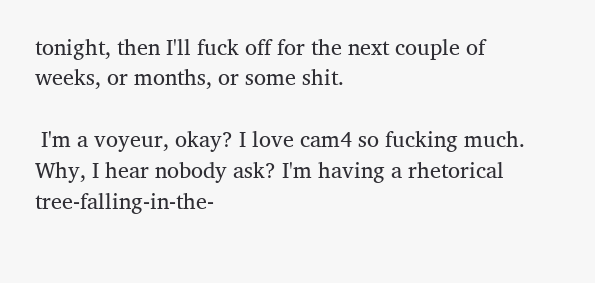tonight, then I'll fuck off for the next couple of weeks, or months, or some shit.

 I'm a voyeur, okay? I love cam4 so fucking much. Why, I hear nobody ask? I'm having a rhetorical tree-falling-in-the-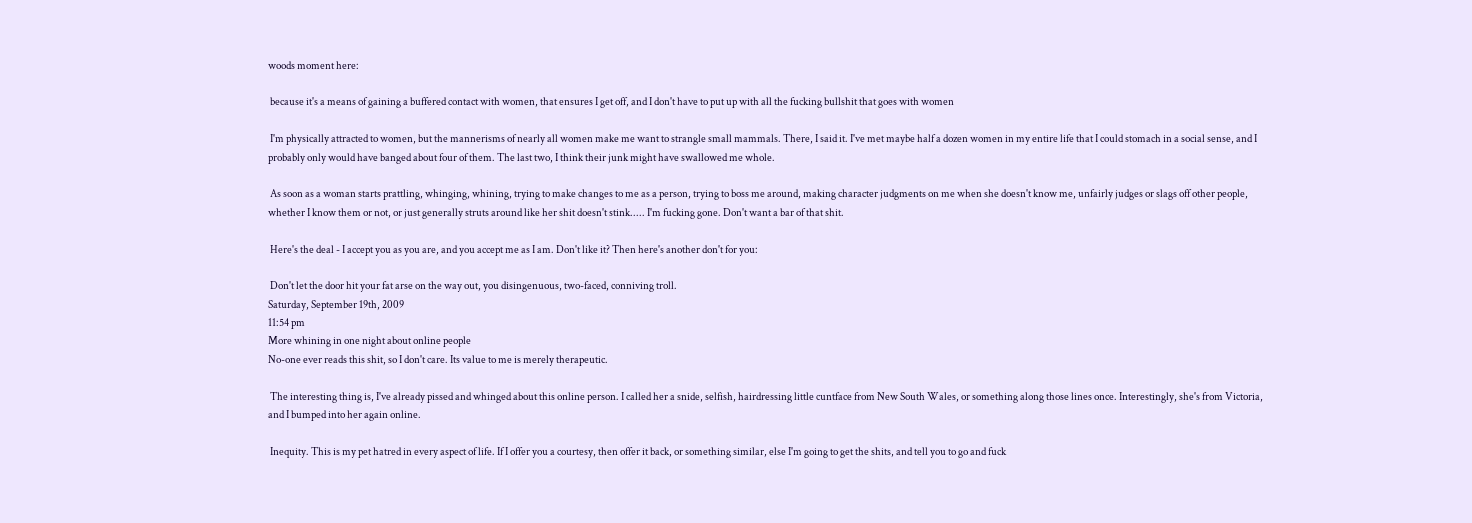woods moment here:

 because it's a means of gaining a buffered contact with women, that ensures I get off, and I don't have to put up with all the fucking bullshit that goes with women

 I'm physically attracted to women, but the mannerisms of nearly all women make me want to strangle small mammals. There, I said it. I've met maybe half a dozen women in my entire life that I could stomach in a social sense, and I probably only would have banged about four of them. The last two, I think their junk might have swallowed me whole.

 As soon as a woman starts prattling, whinging, whining, trying to make changes to me as a person, trying to boss me around, making character judgments on me when she doesn't know me, unfairly judges or slags off other people, whether I know them or not, or just generally struts around like her shit doesn't stink..... I'm fucking gone. Don't want a bar of that shit.

 Here's the deal - I accept you as you are, and you accept me as I am. Don't like it? Then here's another don't for you:

 Don't let the door hit your fat arse on the way out, you disingenuous, two-faced, conniving troll.
Saturday, September 19th, 2009
11:54 pm
More whining in one night about online people
No-one ever reads this shit, so I don't care. Its value to me is merely therapeutic.

 The interesting thing is, I've already pissed and whinged about this online person. I called her a snide, selfish, hairdressing little cuntface from New South Wales, or something along those lines once. Interestingly, she's from Victoria, and I bumped into her again online.

 Inequity. This is my pet hatred in every aspect of life. If I offer you a courtesy, then offer it back, or something similar, else I'm going to get the shits, and tell you to go and fuck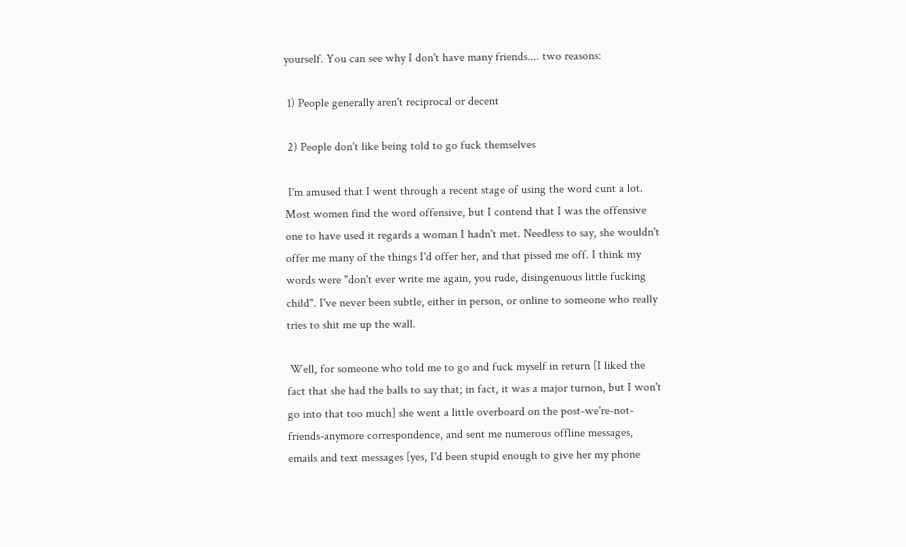yourself. You can see why I don't have many friends.... two reasons:

 1) People generally aren't reciprocal or decent

 2) People don't like being told to go fuck themselves

 I'm amused that I went through a recent stage of using the word cunt a lot. Most women find the word offensive, but I contend that I was the offensive one to have used it regards a woman I hadn't met. Needless to say, she wouldn't offer me many of the things I'd offer her, and that pissed me off. I think my words were "don't ever write me again, you rude, disingenuous little fucking child". I've never been subtle, either in person, or online to someone who really tries to shit me up the wall.

 Well, for someone who told me to go and fuck myself in return [I liked the fact that she had the balls to say that; in fact, it was a major turnon, but I won't go into that too much] she went a little overboard on the post-we're-not-friends-anymore correspondence, and sent me numerous offline messages, emails and text messages [yes, I'd been stupid enough to give her my phone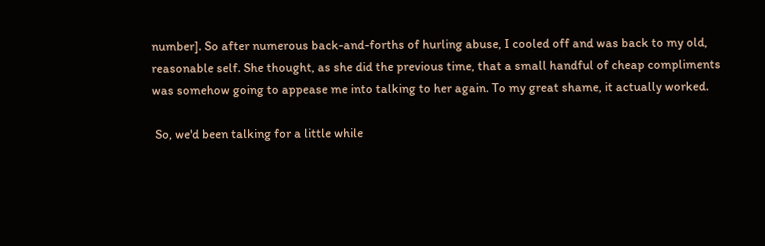number]. So after numerous back-and-forths of hurling abuse, I cooled off and was back to my old, reasonable self. She thought, as she did the previous time, that a small handful of cheap compliments was somehow going to appease me into talking to her again. To my great shame, it actually worked.

 So, we'd been talking for a little while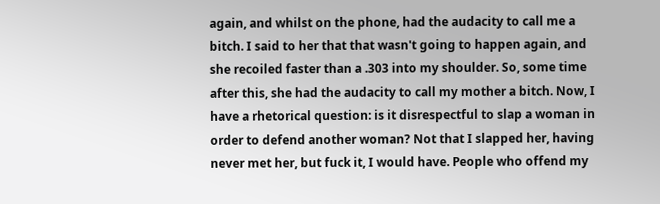again, and whilst on the phone, had the audacity to call me a bitch. I said to her that that wasn't going to happen again, and she recoiled faster than a .303 into my shoulder. So, some time after this, she had the audacity to call my mother a bitch. Now, I have a rhetorical question: is it disrespectful to slap a woman in order to defend another woman? Not that I slapped her, having never met her, but fuck it, I would have. People who offend my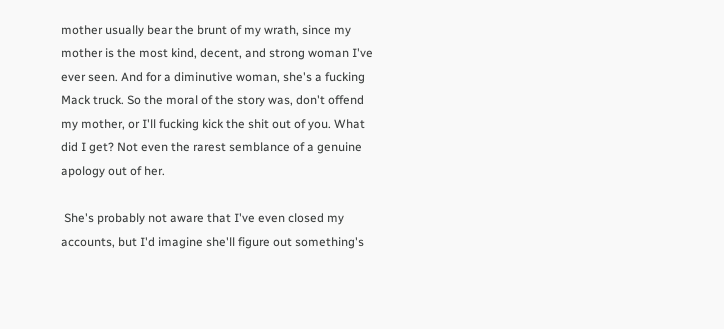mother usually bear the brunt of my wrath, since my mother is the most kind, decent, and strong woman I've ever seen. And for a diminutive woman, she's a fucking Mack truck. So the moral of the story was, don't offend my mother, or I'll fucking kick the shit out of you. What did I get? Not even the rarest semblance of a genuine apology out of her.

 She's probably not aware that I've even closed my accounts, but I'd imagine she'll figure out something's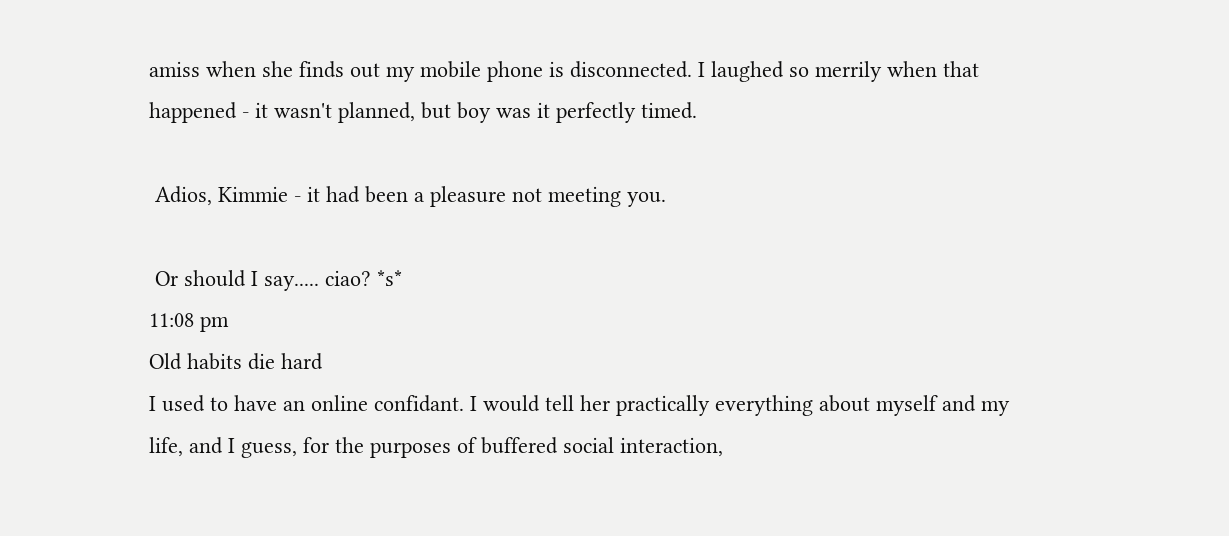amiss when she finds out my mobile phone is disconnected. I laughed so merrily when that happened - it wasn't planned, but boy was it perfectly timed.

 Adios, Kimmie - it had been a pleasure not meeting you.

 Or should I say..... ciao? *s*
11:08 pm
Old habits die hard
I used to have an online confidant. I would tell her practically everything about myself and my life, and I guess, for the purposes of buffered social interaction,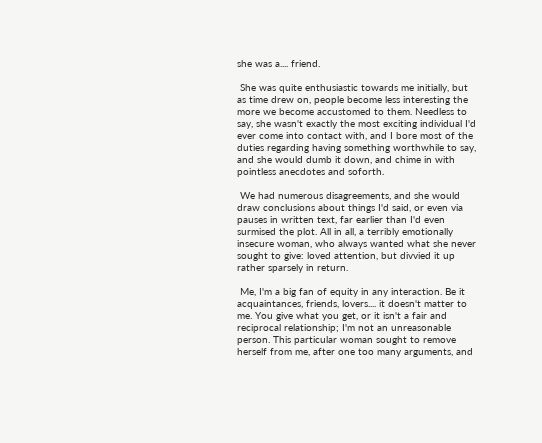she was a.... friend.

 She was quite enthusiastic towards me initially, but as time drew on, people become less interesting the more we become accustomed to them. Needless to say, she wasn't exactly the most exciting individual I'd ever come into contact with, and I bore most of the duties regarding having something worthwhile to say, and she would dumb it down, and chime in with pointless anecdotes and soforth.

 We had numerous disagreements, and she would draw conclusions about things I'd said, or even via pauses in written text, far earlier than I'd even surmised the plot. All in all, a terribly emotionally insecure woman, who always wanted what she never sought to give: loved attention, but divvied it up rather sparsely in return.

 Me, I'm a big fan of equity in any interaction. Be it acquaintances, friends, lovers.... it doesn't matter to me. You give what you get, or it isn't a fair and reciprocal relationship; I'm not an unreasonable person. This particular woman sought to remove herself from me, after one too many arguments, and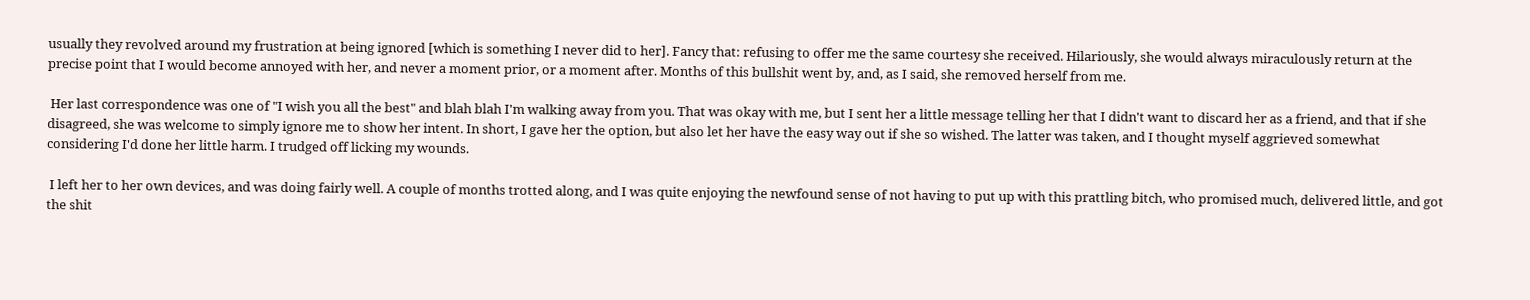usually they revolved around my frustration at being ignored [which is something I never did to her]. Fancy that: refusing to offer me the same courtesy she received. Hilariously, she would always miraculously return at the precise point that I would become annoyed with her, and never a moment prior, or a moment after. Months of this bullshit went by, and, as I said, she removed herself from me.

 Her last correspondence was one of "I wish you all the best" and blah blah I'm walking away from you. That was okay with me, but I sent her a little message telling her that I didn't want to discard her as a friend, and that if she disagreed, she was welcome to simply ignore me to show her intent. In short, I gave her the option, but also let her have the easy way out if she so wished. The latter was taken, and I thought myself aggrieved somewhat considering I'd done her little harm. I trudged off licking my wounds.

 I left her to her own devices, and was doing fairly well. A couple of months trotted along, and I was quite enjoying the newfound sense of not having to put up with this prattling bitch, who promised much, delivered little, and got the shit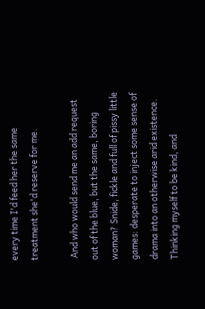every time I'd feed her the same treatment she'd reserve for me.

 And who would send me an add request out of the blue, but the same, boring woman? Snide, fickle and full of pissy little games: desperate to inject some sense of drama into an otherwise arid existence. Thinking myself to be kind, and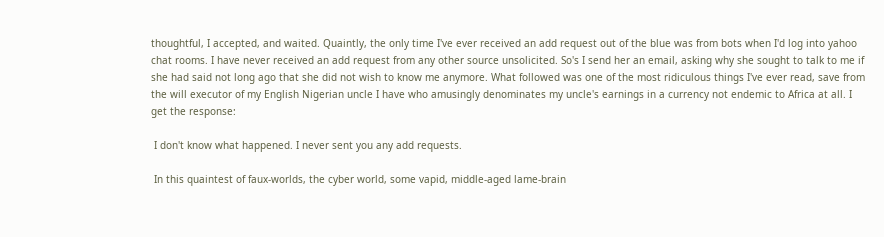thoughtful, I accepted, and waited. Quaintly, the only time I've ever received an add request out of the blue was from bots when I'd log into yahoo chat rooms. I have never received an add request from any other source unsolicited. So's I send her an email, asking why she sought to talk to me if she had said not long ago that she did not wish to know me anymore. What followed was one of the most ridiculous things I've ever read, save from the will executor of my English Nigerian uncle I have who amusingly denominates my uncle's earnings in a currency not endemic to Africa at all. I get the response:

 I don't know what happened. I never sent you any add requests.

 In this quaintest of faux-worlds, the cyber world, some vapid, middle-aged lame-brain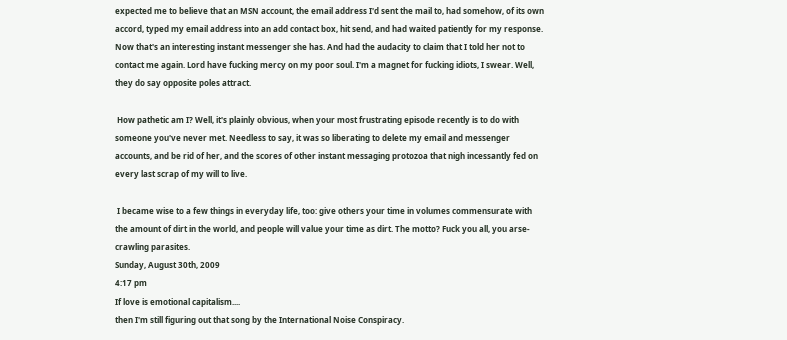expected me to believe that an MSN account, the email address I'd sent the mail to, had somehow, of its own accord, typed my email address into an add contact box, hit send, and had waited patiently for my response. Now that's an interesting instant messenger she has. And had the audacity to claim that I told her not to contact me again. Lord have fucking mercy on my poor soul. I'm a magnet for fucking idiots, I swear. Well, they do say opposite poles attract.

 How pathetic am I? Well, it's plainly obvious, when your most frustrating episode recently is to do with someone you've never met. Needless to say, it was so liberating to delete my email and messenger accounts, and be rid of her, and the scores of other instant messaging protozoa that nigh incessantly fed on every last scrap of my will to live.

 I became wise to a few things in everyday life, too: give others your time in volumes commensurate with the amount of dirt in the world, and people will value your time as dirt. The motto? Fuck you all, you arse-crawling parasites.
Sunday, August 30th, 2009
4:17 pm
If love is emotional capitalism....
then I'm still figuring out that song by the International Noise Conspiracy.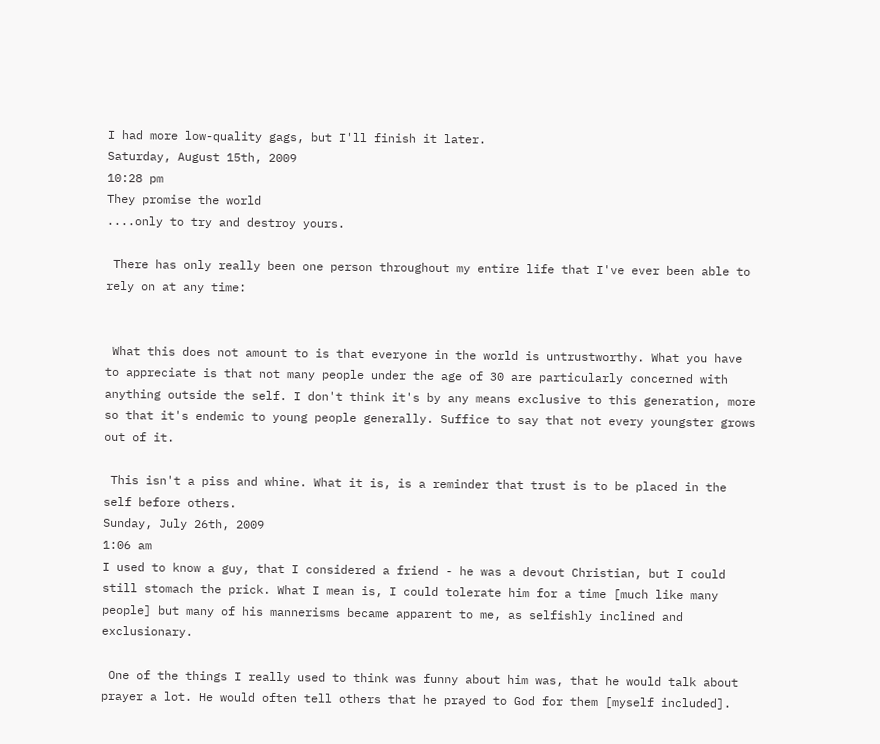I had more low-quality gags, but I'll finish it later.
Saturday, August 15th, 2009
10:28 pm
They promise the world
....only to try and destroy yours.

 There has only really been one person throughout my entire life that I've ever been able to rely on at any time:


 What this does not amount to is that everyone in the world is untrustworthy. What you have to appreciate is that not many people under the age of 30 are particularly concerned with anything outside the self. I don't think it's by any means exclusive to this generation, more so that it's endemic to young people generally. Suffice to say that not every youngster grows out of it.

 This isn't a piss and whine. What it is, is a reminder that trust is to be placed in the self before others.
Sunday, July 26th, 2009
1:06 am
I used to know a guy, that I considered a friend - he was a devout Christian, but I could still stomach the prick. What I mean is, I could tolerate him for a time [much like many people] but many of his mannerisms became apparent to me, as selfishly inclined and exclusionary.

 One of the things I really used to think was funny about him was, that he would talk about prayer a lot. He would often tell others that he prayed to God for them [myself included].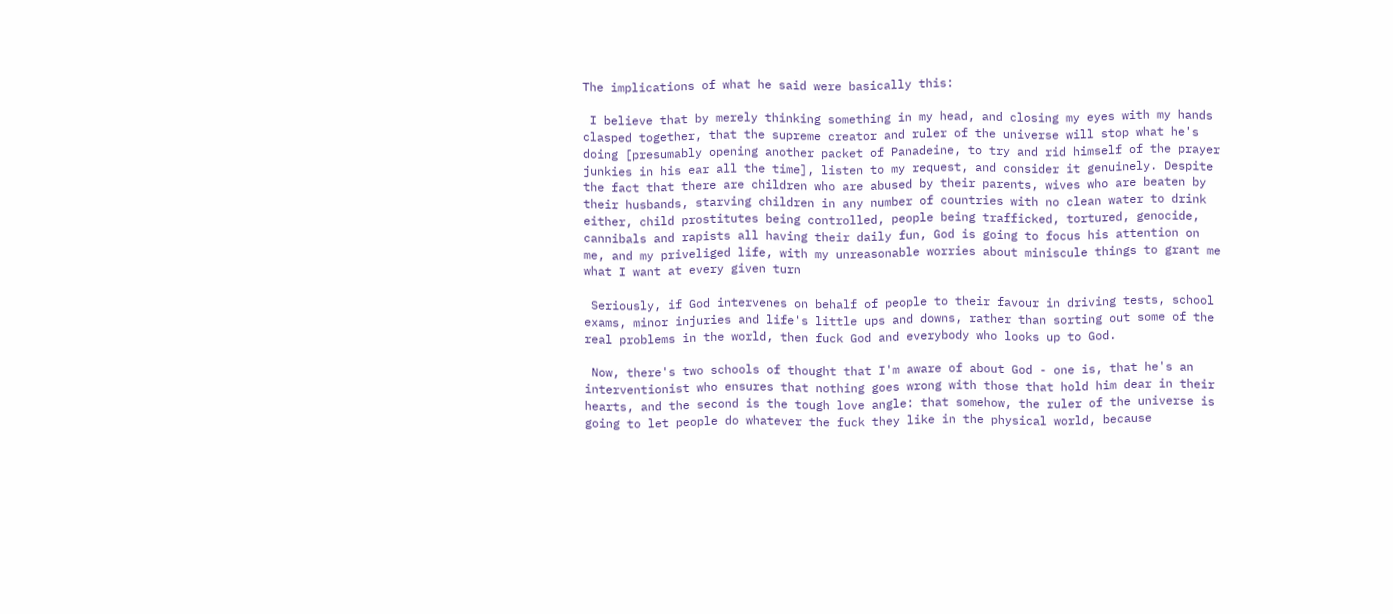The implications of what he said were basically this:

 I believe that by merely thinking something in my head, and closing my eyes with my hands clasped together, that the supreme creator and ruler of the universe will stop what he's doing [presumably opening another packet of Panadeine, to try and rid himself of the prayer junkies in his ear all the time], listen to my request, and consider it genuinely. Despite the fact that there are children who are abused by their parents, wives who are beaten by their husbands, starving children in any number of countries with no clean water to drink either, child prostitutes being controlled, people being trafficked, tortured, genocide, cannibals and rapists all having their daily fun, God is going to focus his attention on me, and my priveliged life, with my unreasonable worries about miniscule things to grant me what I want at every given turn

 Seriously, if God intervenes on behalf of people to their favour in driving tests, school exams, minor injuries and life's little ups and downs, rather than sorting out some of the real problems in the world, then fuck God and everybody who looks up to God.

 Now, there's two schools of thought that I'm aware of about God - one is, that he's an interventionist who ensures that nothing goes wrong with those that hold him dear in their hearts, and the second is the tough love angle: that somehow, the ruler of the universe is going to let people do whatever the fuck they like in the physical world, because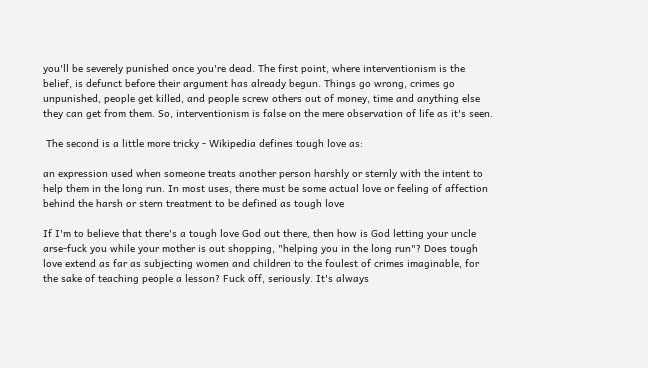you'll be severely punished once you're dead. The first point, where interventionism is the belief, is defunct before their argument has already begun. Things go wrong, crimes go unpunished, people get killed, and people screw others out of money, time and anything else they can get from them. So, interventionism is false on the mere observation of life as it's seen.

 The second is a little more tricky - Wikipedia defines tough love as:

an expression used when someone treats another person harshly or sternly with the intent to help them in the long run. In most uses, there must be some actual love or feeling of affection behind the harsh or stern treatment to be defined as tough love

If I'm to believe that there's a tough love God out there, then how is God letting your uncle arse-fuck you while your mother is out shopping, "helping you in the long run"? Does tough love extend as far as subjecting women and children to the foulest of crimes imaginable, for the sake of teaching people a lesson? Fuck off, seriously. It's always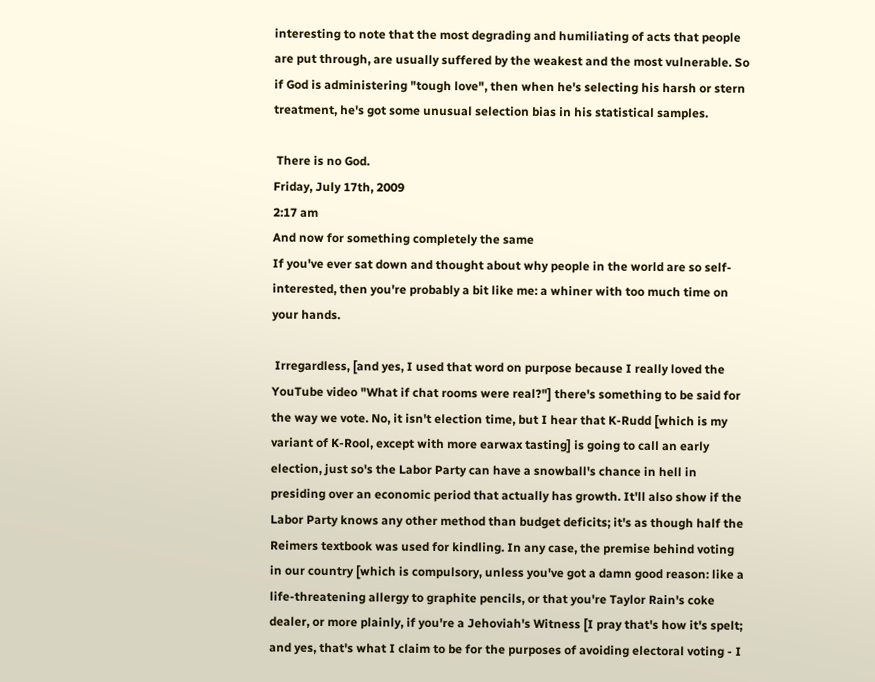interesting to note that the most degrading and humiliating of acts that people are put through, are usually suffered by the weakest and the most vulnerable. So if God is administering "tough love", then when he's selecting his harsh or stern treatment, he's got some unusual selection bias in his statistical samples.

 There is no God.
Friday, July 17th, 2009
2:17 am
And now for something completely the same
If you've ever sat down and thought about why people in the world are so self-interested, then you're probably a bit like me: a whiner with too much time on your hands.

 Irregardless, [and yes, I used that word on purpose because I really loved the YouTube video "What if chat rooms were real?"] there's something to be said for the way we vote. No, it isn't election time, but I hear that K-Rudd [which is my variant of K-Rool, except with more earwax tasting] is going to call an early election, just so's the Labor Party can have a snowball's chance in hell in presiding over an economic period that actually has growth. It'll also show if the Labor Party knows any other method than budget deficits; it's as though half the Reimers textbook was used for kindling. In any case, the premise behind voting in our country [which is compulsory, unless you've got a damn good reason: like a life-threatening allergy to graphite pencils, or that you're Taylor Rain's coke dealer, or more plainly, if you're a Jehoviah's Witness [I pray that's how it's spelt; and yes, that's what I claim to be for the purposes of avoiding electoral voting - I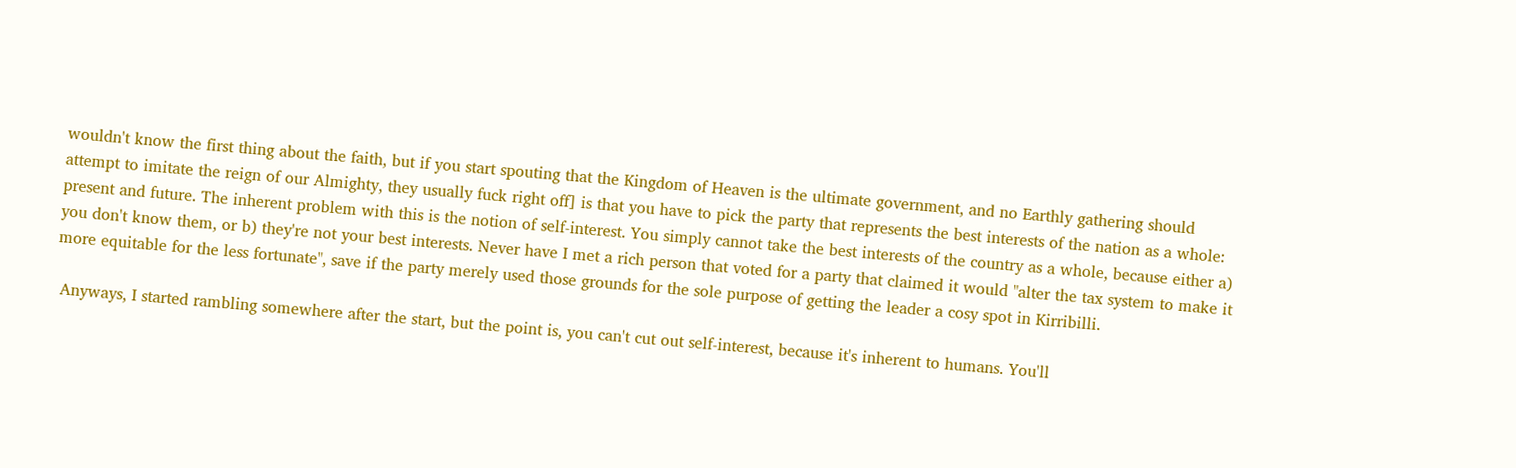wouldn't know the first thing about the faith, but if you start spouting that the Kingdom of Heaven is the ultimate government, and no Earthly gathering should attempt to imitate the reign of our Almighty, they usually fuck right off] is that you have to pick the party that represents the best interests of the nation as a whole: present and future. The inherent problem with this is the notion of self-interest. You simply cannot take the best interests of the country as a whole, because either a) you don't know them, or b) they're not your best interests. Never have I met a rich person that voted for a party that claimed it would "alter the tax system to make it more equitable for the less fortunate", save if the party merely used those grounds for the sole purpose of getting the leader a cosy spot in Kirribilli.

 Anyways, I started rambling somewhere after the start, but the point is, you can't cut out self-interest, because it's inherent to humans. You'll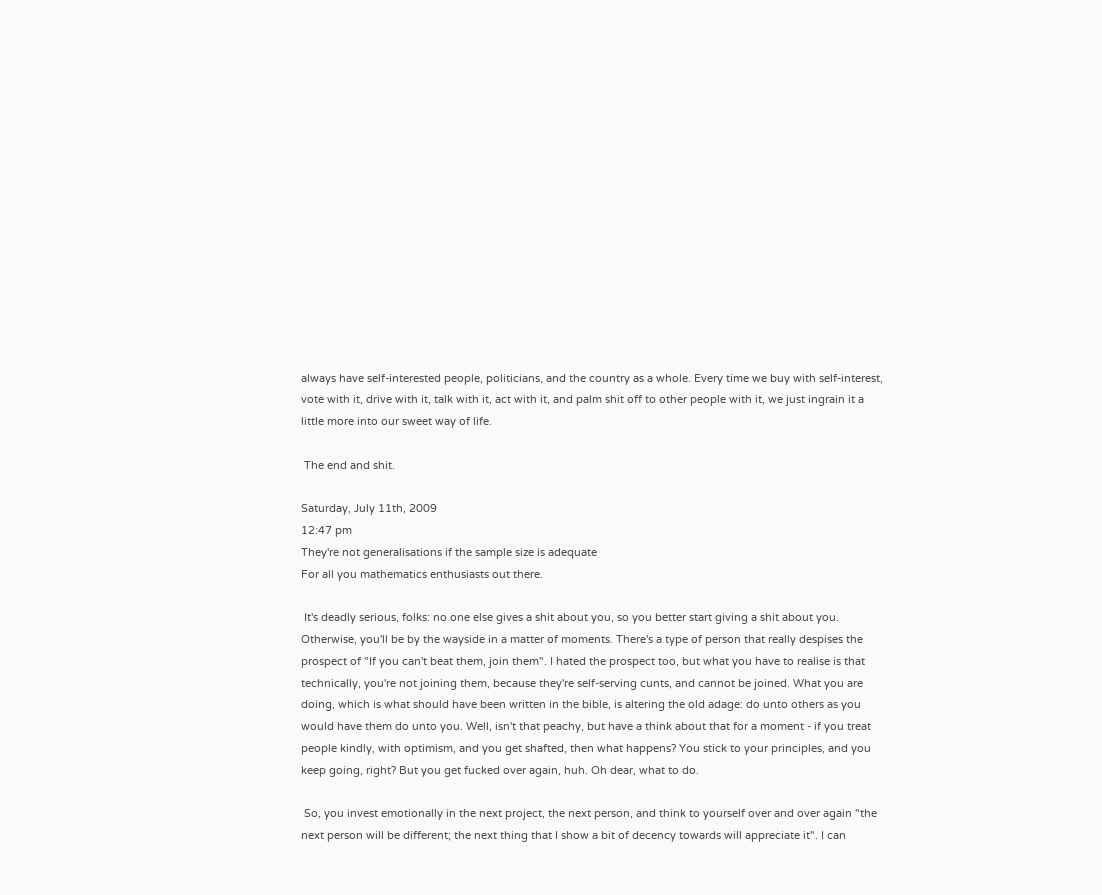always have self-interested people, politicians, and the country as a whole. Every time we buy with self-interest, vote with it, drive with it, talk with it, act with it, and palm shit off to other people with it, we just ingrain it a little more into our sweet way of life.

 The end and shit.

Saturday, July 11th, 2009
12:47 pm
They're not generalisations if the sample size is adequate
For all you mathematics enthusiasts out there.

 It's deadly serious, folks: no one else gives a shit about you, so you better start giving a shit about you. Otherwise, you'll be by the wayside in a matter of moments. There's a type of person that really despises the prospect of "If you can't beat them, join them". I hated the prospect too, but what you have to realise is that technically, you're not joining them, because they're self-serving cunts, and cannot be joined. What you are doing, which is what should have been written in the bible, is altering the old adage: do unto others as you would have them do unto you. Well, isn't that peachy, but have a think about that for a moment - if you treat people kindly, with optimism, and you get shafted, then what happens? You stick to your principles, and you keep going, right? But you get fucked over again, huh. Oh dear, what to do.

 So, you invest emotionally in the next project, the next person, and think to yourself over and over again "the next person will be different; the next thing that I show a bit of decency towards will appreciate it". I can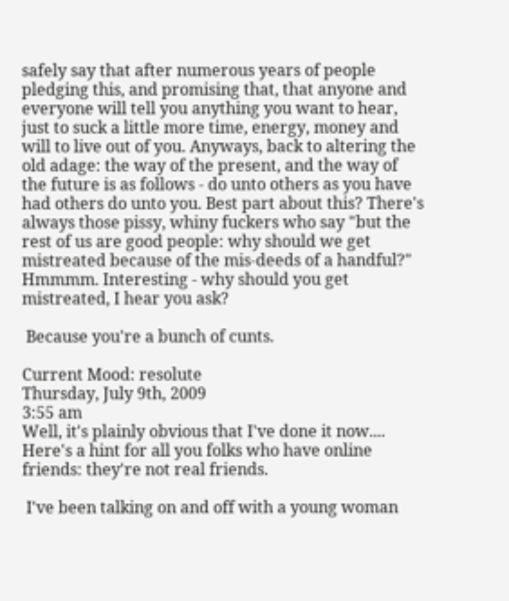safely say that after numerous years of people pledging this, and promising that, that anyone and everyone will tell you anything you want to hear, just to suck a little more time, energy, money and will to live out of you. Anyways, back to altering the old adage: the way of the present, and the way of the future is as follows - do unto others as you have had others do unto you. Best part about this? There's always those pissy, whiny fuckers who say "but the rest of us are good people: why should we get mistreated because of the mis-deeds of a handful?" Hmmmm. Interesting - why should you get mistreated, I hear you ask?

 Because you're a bunch of cunts.

Current Mood: resolute
Thursday, July 9th, 2009
3:55 am
Well, it's plainly obvious that I've done it now....
Here's a hint for all you folks who have online friends: they're not real friends.

 I've been talking on and off with a young woman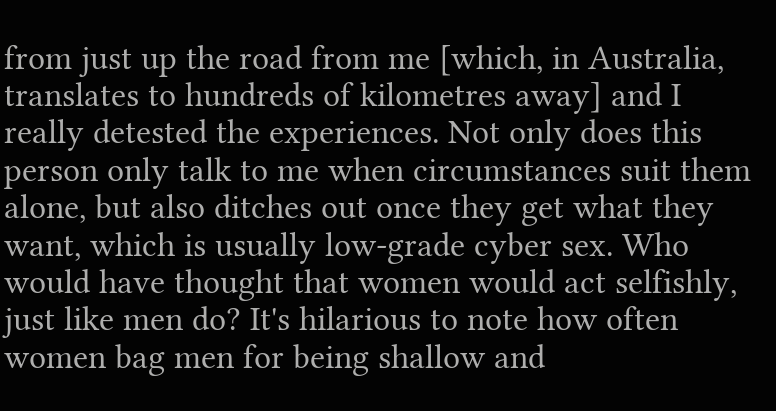from just up the road from me [which, in Australia, translates to hundreds of kilometres away] and I really detested the experiences. Not only does this person only talk to me when circumstances suit them alone, but also ditches out once they get what they want, which is usually low-grade cyber sex. Who would have thought that women would act selfishly, just like men do? It's hilarious to note how often women bag men for being shallow and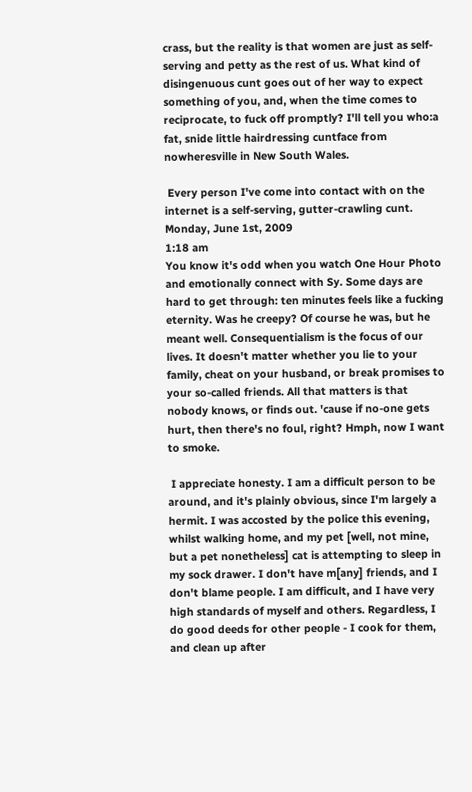crass, but the reality is that women are just as self-serving and petty as the rest of us. What kind of disingenuous cunt goes out of her way to expect something of you, and, when the time comes to reciprocate, to fuck off promptly? I'll tell you who:a fat, snide little hairdressing cuntface from nowheresville in New South Wales.

 Every person I've come into contact with on the internet is a self-serving, gutter-crawling cunt.
Monday, June 1st, 2009
1:18 am
You know it's odd when you watch One Hour Photo and emotionally connect with Sy. Some days are hard to get through: ten minutes feels like a fucking eternity. Was he creepy? Of course he was, but he meant well. Consequentialism is the focus of our lives. It doesn't matter whether you lie to your family, cheat on your husband, or break promises to your so-called friends. All that matters is that nobody knows, or finds out. 'cause if no-one gets hurt, then there's no foul, right? Hmph, now I want to smoke.

 I appreciate honesty. I am a difficult person to be around, and it's plainly obvious, since I'm largely a hermit. I was accosted by the police this evening, whilst walking home, and my pet [well, not mine, but a pet nonetheless] cat is attempting to sleep in my sock drawer. I don't have m[any] friends, and I don't blame people. I am difficult, and I have very high standards of myself and others. Regardless, I do good deeds for other people - I cook for them, and clean up after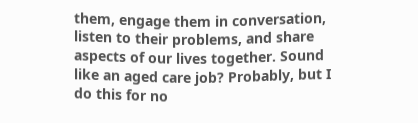them, engage them in conversation, listen to their problems, and share aspects of our lives together. Sound like an aged care job? Probably, but I do this for no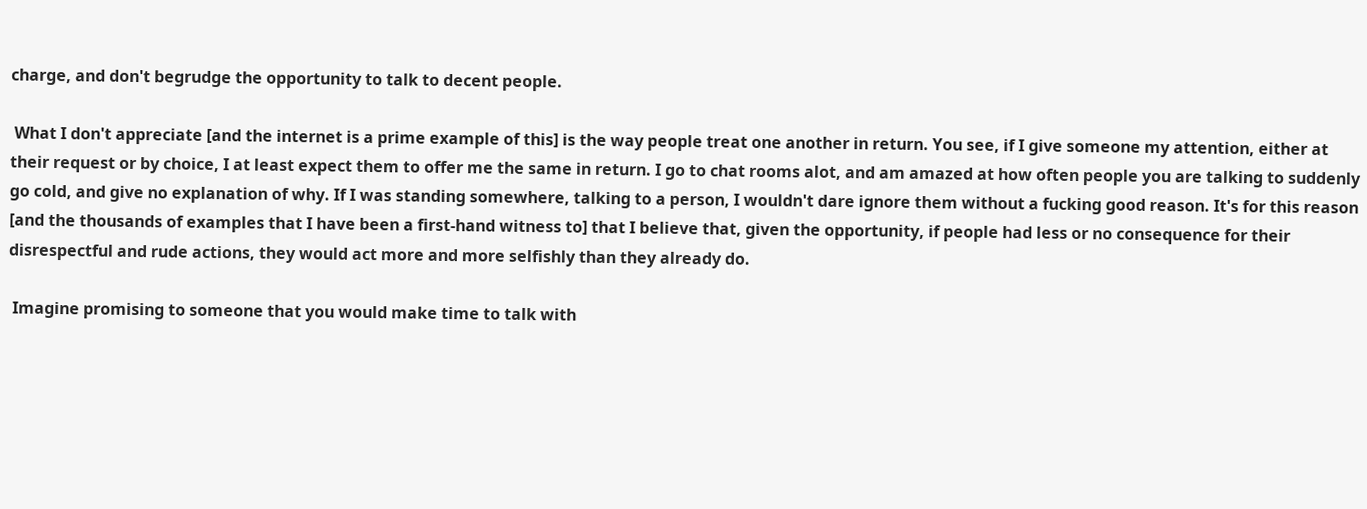charge, and don't begrudge the opportunity to talk to decent people.

 What I don't appreciate [and the internet is a prime example of this] is the way people treat one another in return. You see, if I give someone my attention, either at their request or by choice, I at least expect them to offer me the same in return. I go to chat rooms alot, and am amazed at how often people you are talking to suddenly go cold, and give no explanation of why. If I was standing somewhere, talking to a person, I wouldn't dare ignore them without a fucking good reason. It's for this reason [and the thousands of examples that I have been a first-hand witness to] that I believe that, given the opportunity, if people had less or no consequence for their disrespectful and rude actions, they would act more and more selfishly than they already do.

 Imagine promising to someone that you would make time to talk with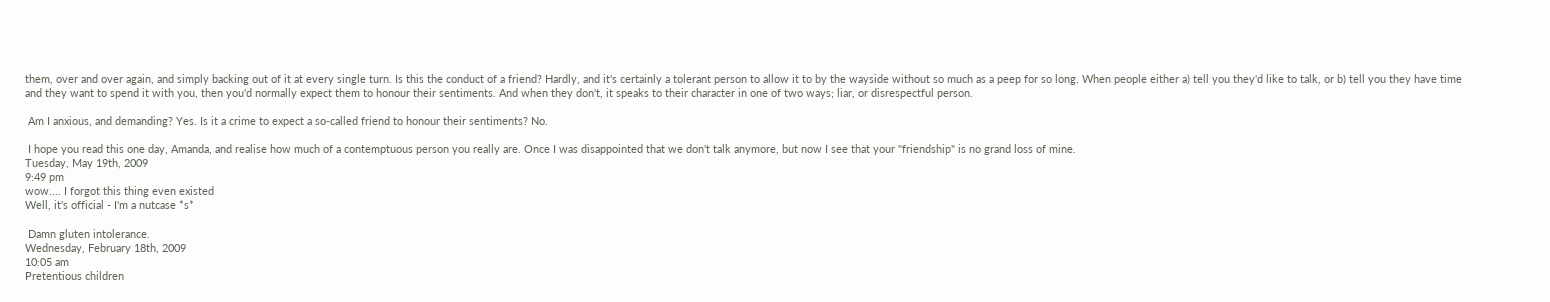them, over and over again, and simply backing out of it at every single turn. Is this the conduct of a friend? Hardly, and it's certainly a tolerant person to allow it to by the wayside without so much as a peep for so long. When people either a) tell you they'd like to talk, or b) tell you they have time and they want to spend it with you, then you'd normally expect them to honour their sentiments. And when they don't, it speaks to their character in one of two ways; liar, or disrespectful person.

 Am I anxious, and demanding? Yes. Is it a crime to expect a so-called friend to honour their sentiments? No.

 I hope you read this one day, Amanda, and realise how much of a contemptuous person you really are. Once I was disappointed that we don't talk anymore, but now I see that your "friendship" is no grand loss of mine.
Tuesday, May 19th, 2009
9:49 pm
wow.... I forgot this thing even existed
Well, it's official - I'm a nutcase *s*

 Damn gluten intolerance.
Wednesday, February 18th, 2009
10:05 am
Pretentious children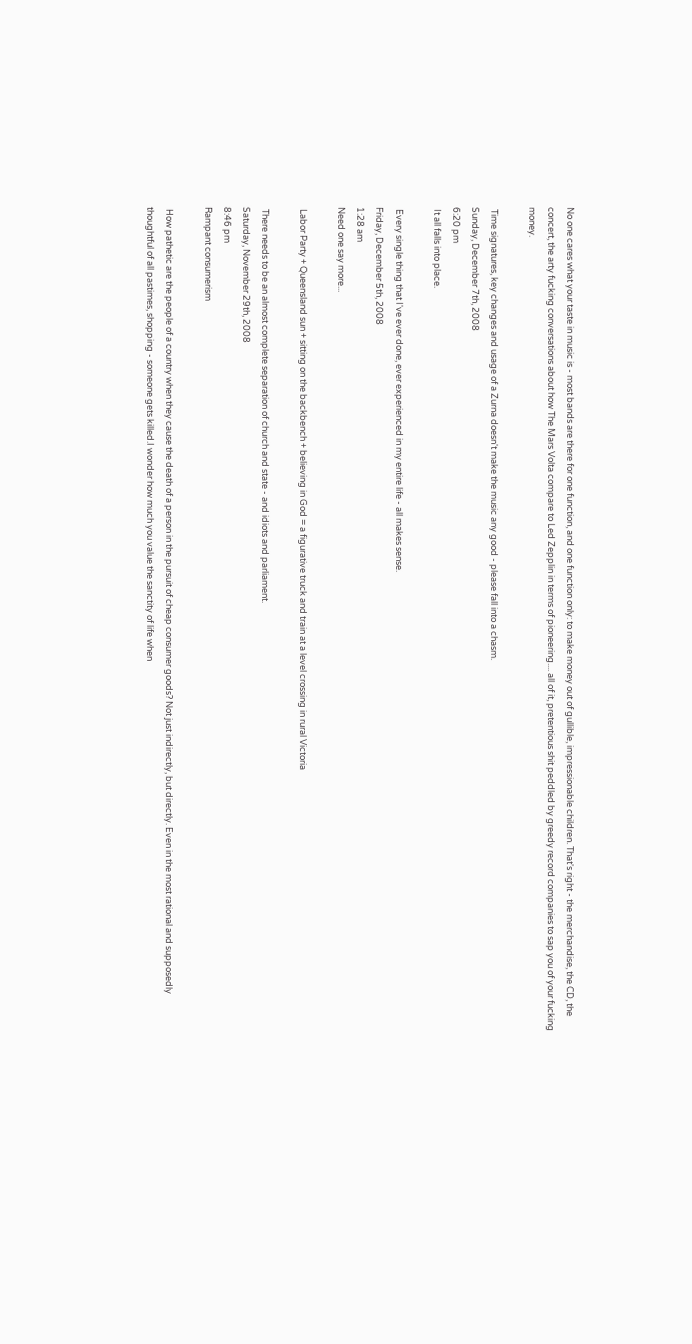No one cares what your taste in music is - most bands are there for one function, and one function only: to make money out of gullible, impressionable children. That's right - the merchandise, the CD, the concert, the arty fucking conversations about how The Mars Volta compare to Led Zepplin in terms of pioneering.... all of it, pretentious shit peddled by greedy record companies to sap you of your fucking money.

 Time signatures, key changes and usage of a Zurna doesn't make the music any good - please fall into a chasm.
Sunday, December 7th, 2008
6:20 pm
 It all falls into place.

 Every single thing that I've ever done, ever experienced in my entire life - all makes sense.
Friday, December 5th, 2008
1:28 am
Need one say more...

 Labor Party + Queensland sun + sitting on the backbench + believing in God = a figurative truck and train at a level crossing in rural Victoria

 There needs to be an almost complete separation of church and state - and idiots and parliament.
Saturday, November 29th, 2008
8:46 pm
Rampant consumerism

 How pathetic are the people of a country when they cause the death of a person in the pursuit of cheap consumer goods? Not just indirectly, but directly. Even in the most rational and supposedly thoughtful of all pastimes, shopping - someone gets killed.I wonder how much you value the sanctity of life when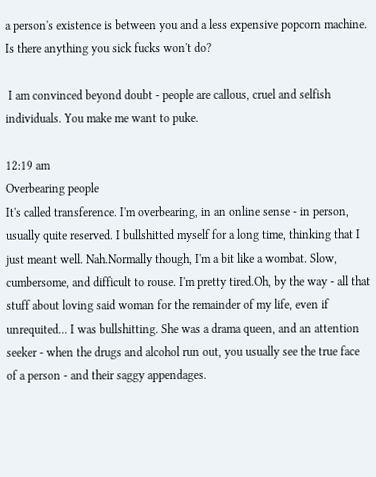a person's existence is between you and a less expensive popcorn machine. Is there anything you sick fucks won't do?

 I am convinced beyond doubt - people are callous, cruel and selfish individuals. You make me want to puke.

12:19 am
Overbearing people
It's called transference. I'm overbearing, in an online sense - in person, usually quite reserved. I bullshitted myself for a long time, thinking that I just meant well. Nah.Normally though, I'm a bit like a wombat. Slow, cumbersome, and difficult to rouse. I'm pretty tired.Oh, by the way - all that stuff about loving said woman for the remainder of my life, even if unrequited... I was bullshitting. She was a drama queen, and an attention seeker - when the drugs and alcohol run out, you usually see the true face of a person - and their saggy appendages.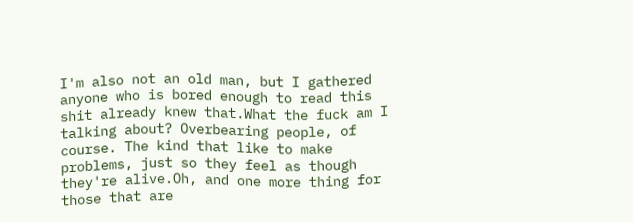I'm also not an old man, but I gathered anyone who is bored enough to read this shit already knew that.What the fuck am I talking about? Overbearing people, of course. The kind that like to make problems, just so they feel as though they're alive.Oh, and one more thing for those that are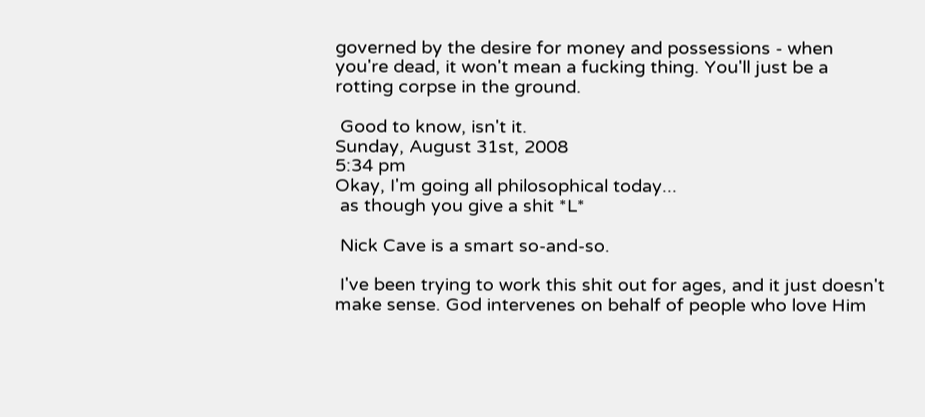governed by the desire for money and possessions - when you're dead, it won't mean a fucking thing. You'll just be a rotting corpse in the ground.

 Good to know, isn't it.
Sunday, August 31st, 2008
5:34 pm
Okay, I'm going all philosophical today...
 as though you give a shit *L*

 Nick Cave is a smart so-and-so.

 I've been trying to work this shit out for ages, and it just doesn't make sense. God intervenes on behalf of people who love Him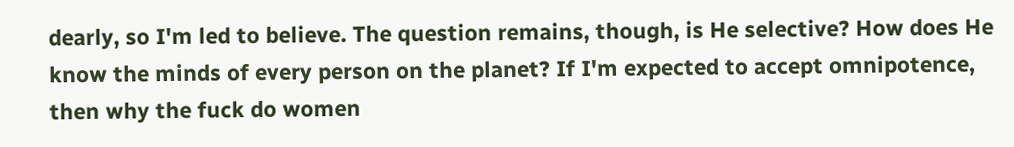dearly, so I'm led to believe. The question remains, though, is He selective? How does He know the minds of every person on the planet? If I'm expected to accept omnipotence, then why the fuck do women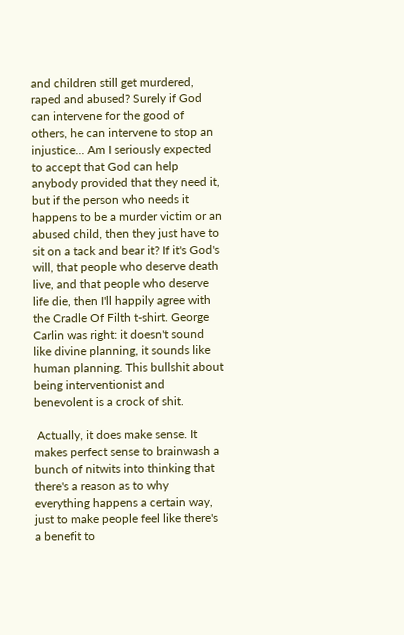and children still get murdered, raped and abused? Surely if God can intervene for the good of others, he can intervene to stop an injustice... Am I seriously expected to accept that God can help anybody provided that they need it, but if the person who needs it happens to be a murder victim or an abused child, then they just have to sit on a tack and bear it? If it's God's will, that people who deserve death live, and that people who deserve life die, then I'll happily agree with the Cradle Of Filth t-shirt. George Carlin was right: it doesn't sound like divine planning, it sounds like human planning. This bullshit about being interventionist and benevolent is a crock of shit.

 Actually, it does make sense. It makes perfect sense to brainwash a bunch of nitwits into thinking that there's a reason as to why everything happens a certain way, just to make people feel like there's a benefit to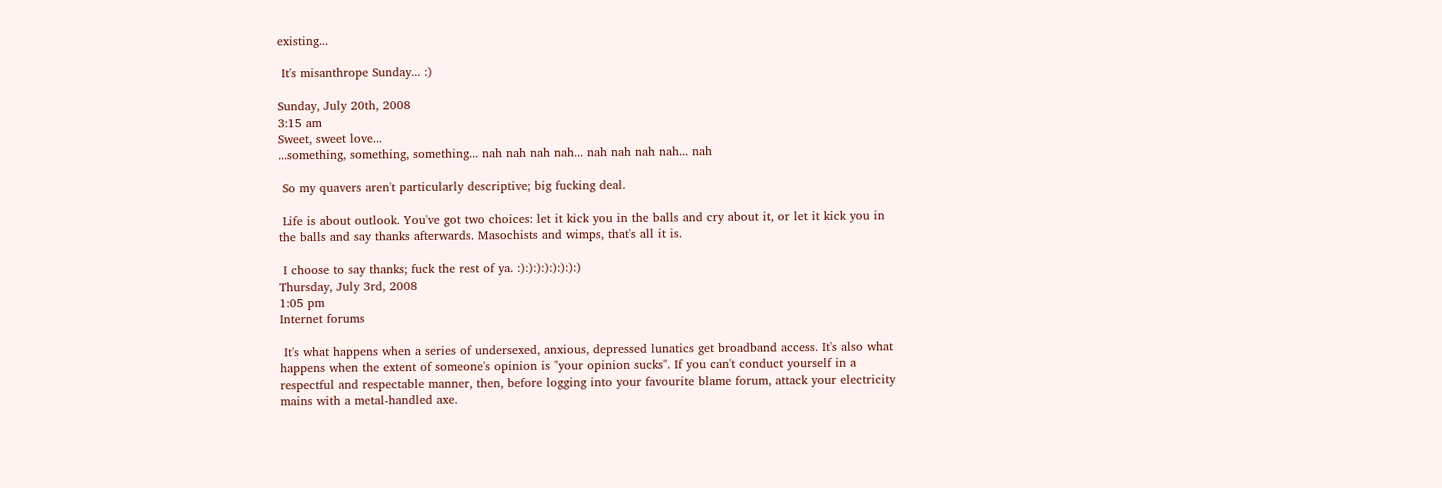existing...

 It's misanthrope Sunday... :)

Sunday, July 20th, 2008
3:15 am
Sweet, sweet love...
...something, something, something... nah nah nah nah... nah nah nah nah... nah

 So my quavers aren't particularly descriptive; big fucking deal.

 Life is about outlook. You've got two choices: let it kick you in the balls and cry about it, or let it kick you in the balls and say thanks afterwards. Masochists and wimps, that's all it is.

 I choose to say thanks; fuck the rest of ya. :):):):):):):):)
Thursday, July 3rd, 2008
1:05 pm
Internet forums

 It's what happens when a series of undersexed, anxious, depressed lunatics get broadband access. It's also what happens when the extent of someone's opinion is "your opinion sucks". If you can't conduct yourself in a respectful and respectable manner, then, before logging into your favourite blame forum, attack your electricity mains with a metal-handled axe.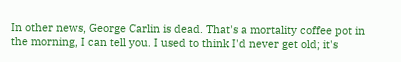In other news, George Carlin is dead. That's a mortality coffee pot in the morning, I can tell you. I used to think I'd never get old; it's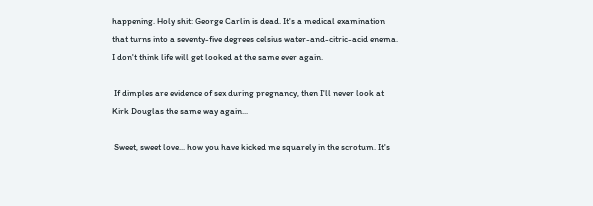happening. Holy shit: George Carlin is dead. It's a medical examination that turns into a seventy-five degrees celsius water-and-citric-acid enema. I don't think life will get looked at the same ever again.

 If dimples are evidence of sex during pregnancy, then I'll never look at Kirk Douglas the same way again...

 Sweet, sweet love... how you have kicked me squarely in the scrotum. It's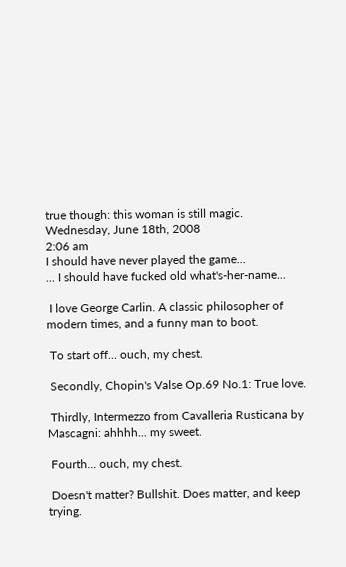true though: this woman is still magic.
Wednesday, June 18th, 2008
2:06 am
I should have never played the game...
... I should have fucked old what's-her-name...

 I love George Carlin. A classic philosopher of modern times, and a funny man to boot.

 To start off... ouch, my chest.

 Secondly, Chopin's Valse Op.69 No.1: True love.

 Thirdly, Intermezzo from Cavalleria Rusticana by Mascagni: ahhhh... my sweet.

 Fourth... ouch, my chest.

 Doesn't matter? Bullshit. Does matter, and keep trying.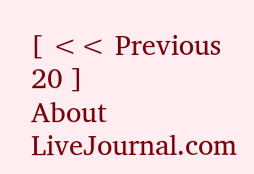[ << Previous 20 ]
About LiveJournal.com